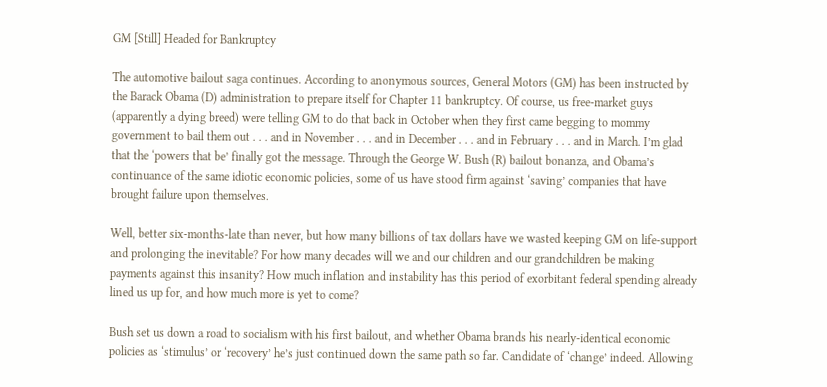GM [Still] Headed for Bankruptcy

The automotive bailout saga continues. According to anonymous sources, General Motors (GM) has been instructed by the Barack Obama (D) administration to prepare itself for Chapter 11 bankruptcy. Of course, us free-market guys (apparently a dying breed) were telling GM to do that back in October when they first came begging to mommy government to bail them out . . . and in November . . . and in December . . . and in February . . . and in March. I’m glad that the ‘powers that be’ finally got the message. Through the George W. Bush (R) bailout bonanza, and Obama’s continuance of the same idiotic economic policies, some of us have stood firm against ‘saving’ companies that have brought failure upon themselves.

Well, better six-months-late than never, but how many billions of tax dollars have we wasted keeping GM on life-support and prolonging the inevitable? For how many decades will we and our children and our grandchildren be making payments against this insanity? How much inflation and instability has this period of exorbitant federal spending already lined us up for, and how much more is yet to come?

Bush set us down a road to socialism with his first bailout, and whether Obama brands his nearly-identical economic policies as ‘stimulus’ or ‘recovery’ he’s just continued down the same path so far. Candidate of ‘change’ indeed. Allowing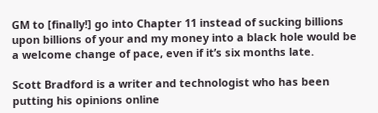GM to [finally!] go into Chapter 11 instead of sucking billions upon billions of your and my money into a black hole would be a welcome change of pace, even if it’s six months late.

Scott Bradford is a writer and technologist who has been putting his opinions online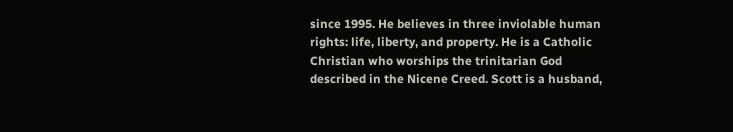since 1995. He believes in three inviolable human rights: life, liberty, and property. He is a Catholic Christian who worships the trinitarian God described in the Nicene Creed. Scott is a husband,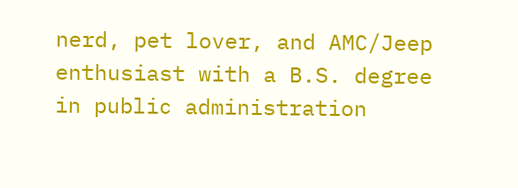nerd, pet lover, and AMC/Jeep enthusiast with a B.S. degree in public administration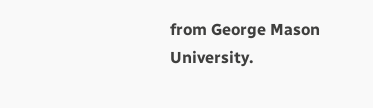from George Mason University.